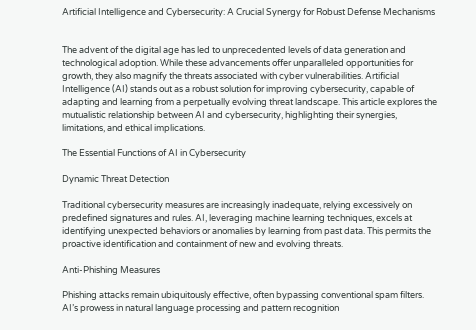Artificial Intelligence and Cybersecurity: A Crucial Synergy for Robust Defense Mechanisms


The advent of the digital age has led to unprecedented levels of data generation and technological adoption. While these advancements offer unparalleled opportunities for growth, they also magnify the threats associated with cyber vulnerabilities. Artificial Intelligence (AI) stands out as a robust solution for improving cybersecurity, capable of adapting and learning from a perpetually evolving threat landscape. This article explores the mutualistic relationship between AI and cybersecurity, highlighting their synergies, limitations, and ethical implications.

The Essential Functions of AI in Cybersecurity

Dynamic Threat Detection

Traditional cybersecurity measures are increasingly inadequate, relying excessively on predefined signatures and rules. AI, leveraging machine learning techniques, excels at identifying unexpected behaviors or anomalies by learning from past data. This permits the proactive identification and containment of new and evolving threats.

Anti-Phishing Measures

Phishing attacks remain ubiquitously effective, often bypassing conventional spam filters. AI’s prowess in natural language processing and pattern recognition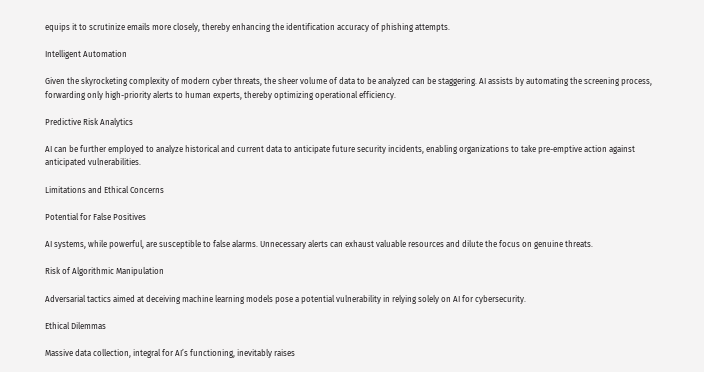equips it to scrutinize emails more closely, thereby enhancing the identification accuracy of phishing attempts.

Intelligent Automation

Given the skyrocketing complexity of modern cyber threats, the sheer volume of data to be analyzed can be staggering. AI assists by automating the screening process, forwarding only high-priority alerts to human experts, thereby optimizing operational efficiency.

Predictive Risk Analytics

AI can be further employed to analyze historical and current data to anticipate future security incidents, enabling organizations to take pre-emptive action against anticipated vulnerabilities.

Limitations and Ethical Concerns

Potential for False Positives

AI systems, while powerful, are susceptible to false alarms. Unnecessary alerts can exhaust valuable resources and dilute the focus on genuine threats.

Risk of Algorithmic Manipulation

Adversarial tactics aimed at deceiving machine learning models pose a potential vulnerability in relying solely on AI for cybersecurity.

Ethical Dilemmas

Massive data collection, integral for AI’s functioning, inevitably raises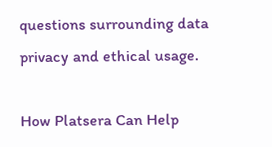questions surrounding data privacy and ethical usage.

How Platsera Can Help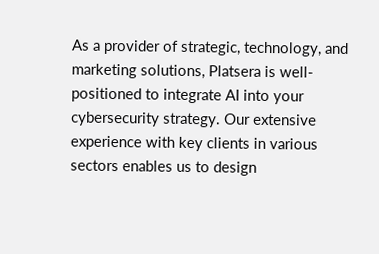As a provider of strategic, technology, and marketing solutions, Platsera is well-positioned to integrate AI into your cybersecurity strategy. Our extensive experience with key clients in various sectors enables us to design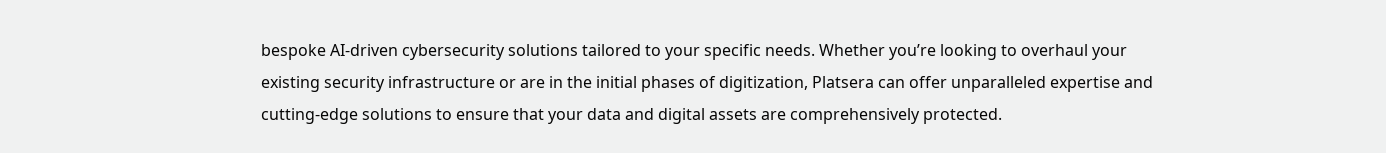bespoke AI-driven cybersecurity solutions tailored to your specific needs. Whether you’re looking to overhaul your existing security infrastructure or are in the initial phases of digitization, Platsera can offer unparalleled expertise and cutting-edge solutions to ensure that your data and digital assets are comprehensively protected.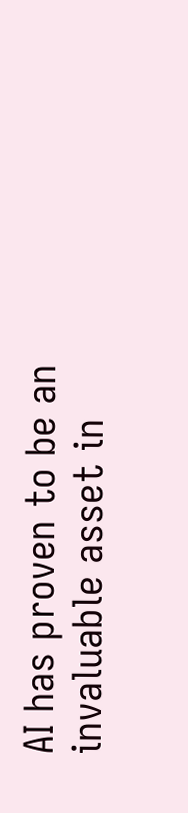AI has proven to be an invaluable asset in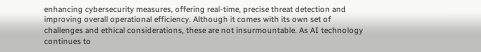enhancing cybersecurity measures, offering real-time, precise threat detection and improving overall operational efficiency. Although it comes with its own set of challenges and ethical considerations, these are not insurmountable. As AI technology continues to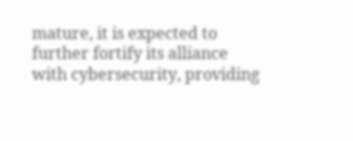mature, it is expected to further fortify its alliance with cybersecurity, providing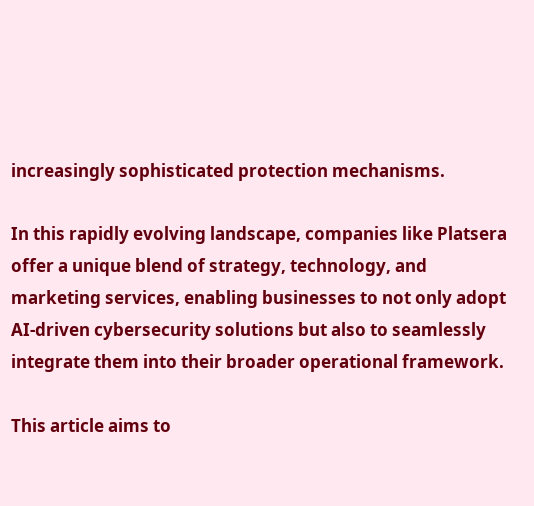increasingly sophisticated protection mechanisms.

In this rapidly evolving landscape, companies like Platsera offer a unique blend of strategy, technology, and marketing services, enabling businesses to not only adopt AI-driven cybersecurity solutions but also to seamlessly integrate them into their broader operational framework.

This article aims to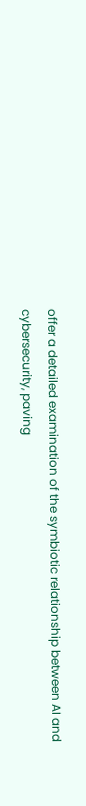offer a detailed examination of the symbiotic relationship between AI and cybersecurity, paving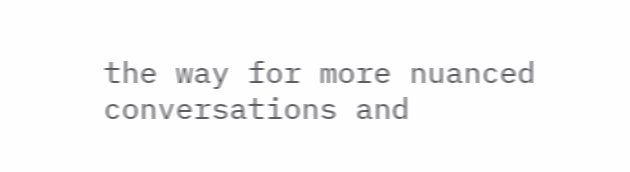the way for more nuanced conversations and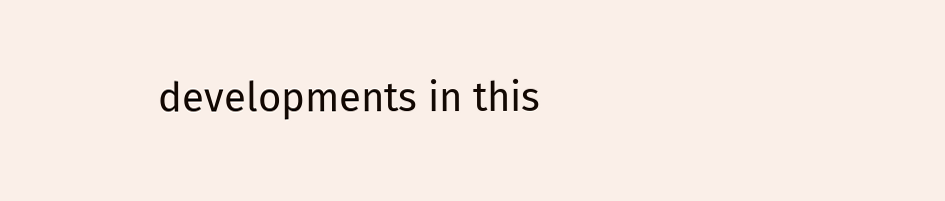developments in this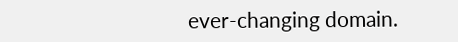ever-changing domain.